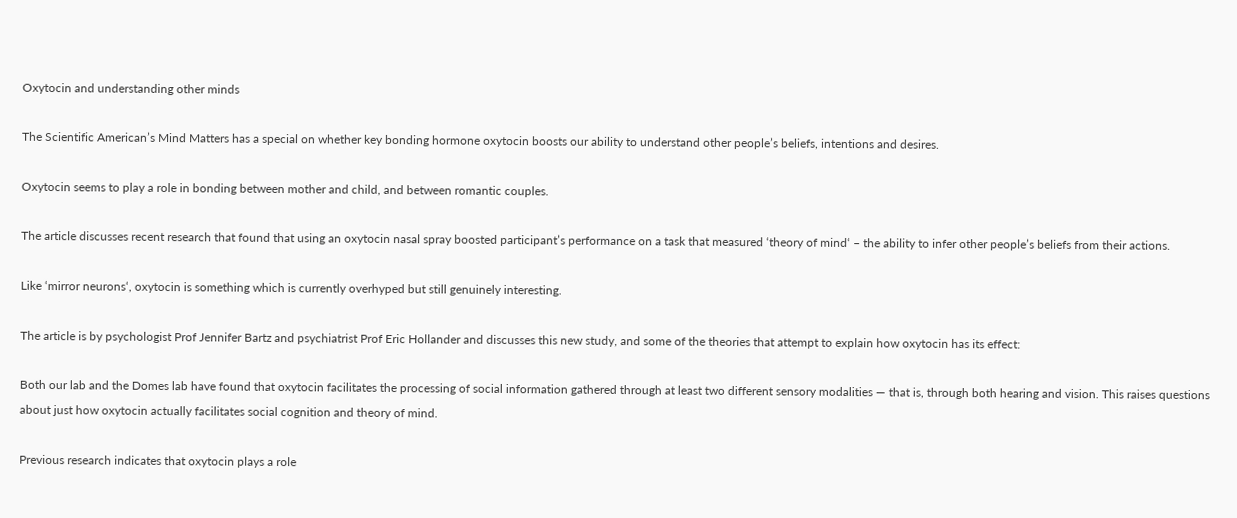Oxytocin and understanding other minds

The Scientific American’s Mind Matters has a special on whether key bonding hormone oxytocin boosts our ability to understand other people’s beliefs, intentions and desires.

Oxytocin seems to play a role in bonding between mother and child, and between romantic couples.

The article discusses recent research that found that using an oxytocin nasal spray boosted participant’s performance on a task that measured ‘theory of mind‘ – the ability to infer other people’s beliefs from their actions.

Like ‘mirror neurons‘, oxytocin is something which is currently overhyped but still genuinely interesting.

The article is by psychologist Prof Jennifer Bartz and psychiatrist Prof Eric Hollander and discusses this new study, and some of the theories that attempt to explain how oxytocin has its effect:

Both our lab and the Domes lab have found that oxytocin facilitates the processing of social information gathered through at least two different sensory modalities — that is, through both hearing and vision. This raises questions about just how oxytocin actually facilitates social cognition and theory of mind.

Previous research indicates that oxytocin plays a role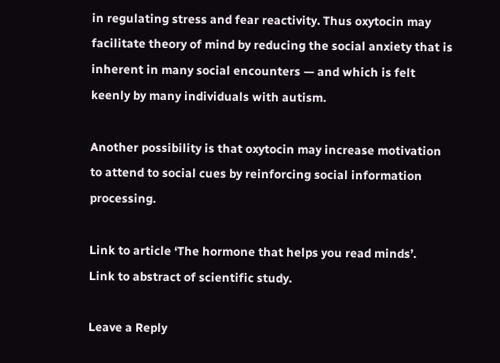in regulating stress and fear reactivity. Thus oxytocin may facilitate theory of mind by reducing the social anxiety that is inherent in many social encounters — and which is felt keenly by many individuals with autism.

Another possibility is that oxytocin may increase motivation to attend to social cues by reinforcing social information processing.

Link to article ‘The hormone that helps you read minds’.
Link to abstract of scientific study.

Leave a Reply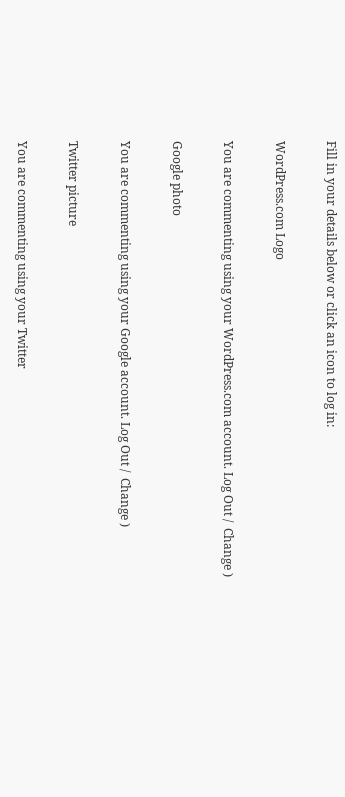Fill in your details below or click an icon to log in:

WordPress.com Logo

You are commenting using your WordPress.com account. Log Out /  Change )

Google photo

You are commenting using your Google account. Log Out /  Change )

Twitter picture

You are commenting using your Twitter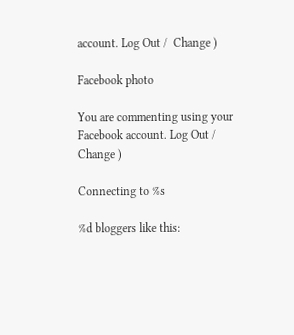account. Log Out /  Change )

Facebook photo

You are commenting using your Facebook account. Log Out /  Change )

Connecting to %s

%d bloggers like this: